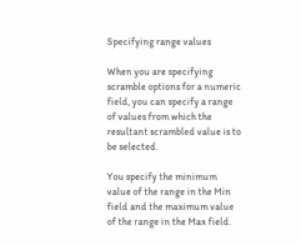Specifying range values

When you are specifying scramble options for a numeric field, you can specify a range of values from which the resultant scrambled value is to be selected.

You specify the minimum value of the range in the Min field and the maximum value of the range in the Max field.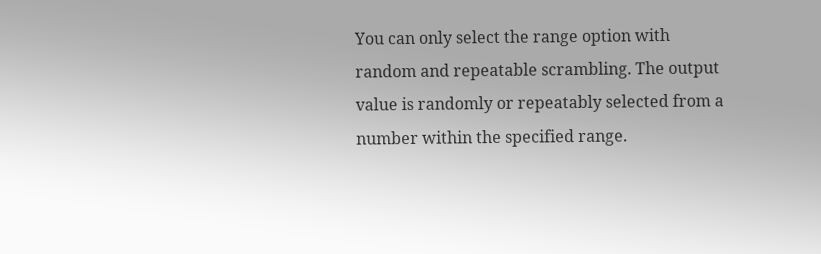You can only select the range option with random and repeatable scrambling. The output value is randomly or repeatably selected from a number within the specified range.